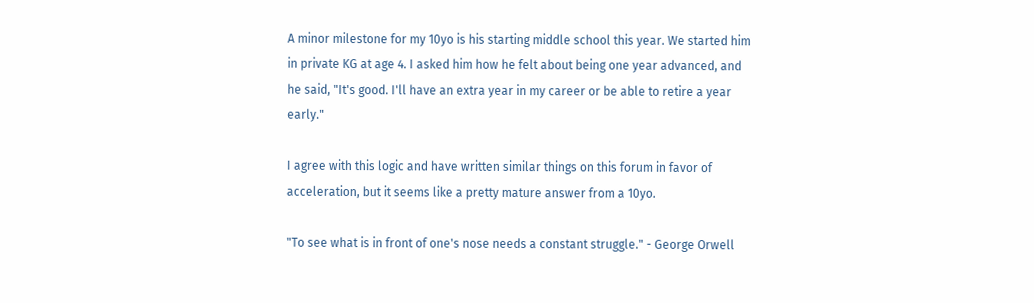A minor milestone for my 10yo is his starting middle school this year. We started him in private KG at age 4. I asked him how he felt about being one year advanced, and he said, "It's good. I'll have an extra year in my career or be able to retire a year early."

I agree with this logic and have written similar things on this forum in favor of acceleration, but it seems like a pretty mature answer from a 10yo.

"To see what is in front of one's nose needs a constant struggle." - George Orwell